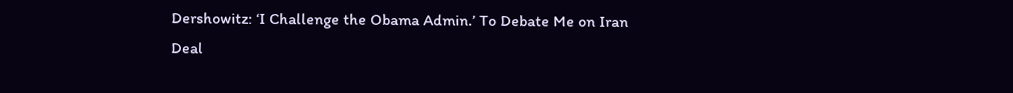Dershowitz: ‘I Challenge the Obama Admin.’ To Debate Me on Iran Deal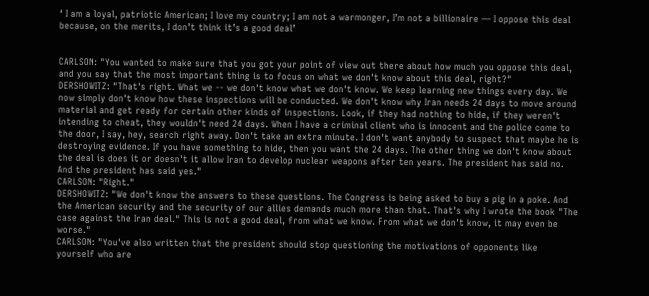‘ I am a loyal, patriotic American; I love my country; I am not a warmonger, I’m not a billionaire — I oppose this deal because, on the merits, I don’t think it’s a good deal’


CARLSON: "You wanted to make sure that you got your point of view out there about how much you oppose this deal, and you say that the most important thing is to focus on what we don't know about this deal, right?"
DERSHOWITZ: "That's right. What we -- we don't know what we don't know. We keep learning new things every day. We now simply don't know how these inspections will be conducted. We don't know why Iran needs 24 days to move around material and get ready for certain other kinds of inspections. Look, if they had nothing to hide, if they weren't intending to cheat, they wouldn't need 24 days. When I have a criminal client who is innocent and the police come to the door, I say, hey, search right away. Don't take an extra minute. I don't want anybody to suspect that maybe he is destroying evidence. If you have something to hide, then you want the 24 days. The other thing we don't know about the deal is does it or doesn't it allow Iran to develop nuclear weapons after ten years. The president has said no. And the president has said yes."
CARLSON: "Right."
DERSHOWITZ: "We don't know the answers to these questions. The Congress is being asked to buy a pig in a poke. And the American security and the security of our allies demands much more than that. That's why I wrote the book "The case against the Iran deal." This is not a good deal, from what we know. From what we don't know, it may even be worse."
CARLSON: "You've also written that the president should stop questioning the motivations of opponents like yourself who are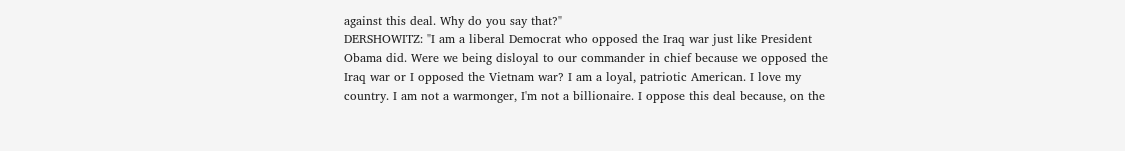against this deal. Why do you say that?"
DERSHOWITZ: "I am a liberal Democrat who opposed the Iraq war just like President Obama did. Were we being disloyal to our commander in chief because we opposed the Iraq war or I opposed the Vietnam war? I am a loyal, patriotic American. I love my country. I am not a warmonger, I'm not a billionaire. I oppose this deal because, on the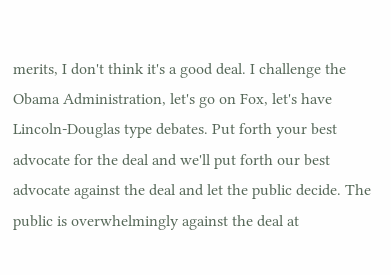merits, I don't think it's a good deal. I challenge the Obama Administration, let's go on Fox, let's have Lincoln-Douglas type debates. Put forth your best advocate for the deal and we'll put forth our best advocate against the deal and let the public decide. The public is overwhelmingly against the deal at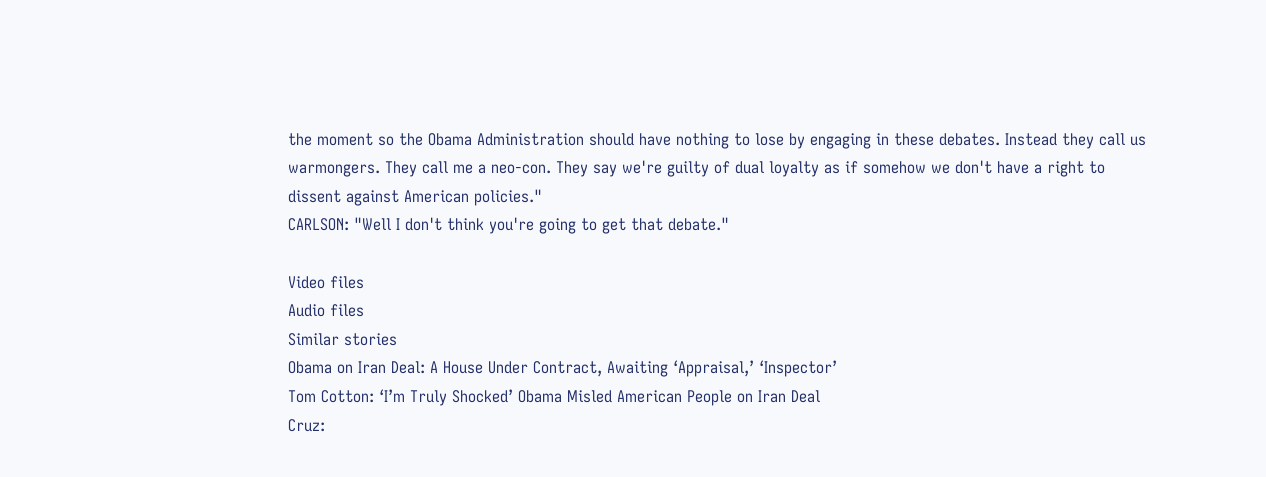the moment so the Obama Administration should have nothing to lose by engaging in these debates. Instead they call us warmongers. They call me a neo-con. They say we're guilty of dual loyalty as if somehow we don't have a right to dissent against American policies."
CARLSON: "Well I don't think you're going to get that debate."

Video files
Audio files
Similar stories
Obama on Iran Deal: A House Under Contract, Awaiting ‘Appraisal,’ ‘Inspector’
Tom Cotton: ‘I’m Truly Shocked’ Obama Misled American People on Iran Deal
Cruz: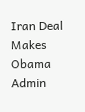Iran Deal Makes Obama Admin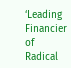‘Leading Financier of Radical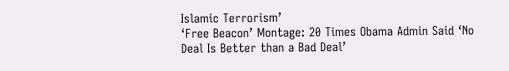Islamic Terrorism’
‘Free Beacon’ Montage: 20 Times Obama Admin Said ‘No Deal Is Better than a Bad Deal’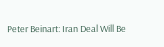Peter Beinart: Iran Deal Will Be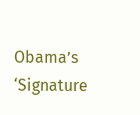Obama’s ‘Signature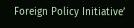Foreign Policy Initiative’